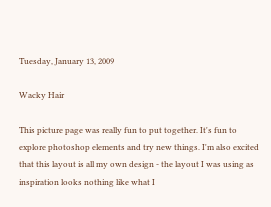Tuesday, January 13, 2009

Wacky Hair

This picture page was really fun to put together. It's fun to explore photoshop elements and try new things. I'm also excited that this layout is all my own design - the layout I was using as inspiration looks nothing like what I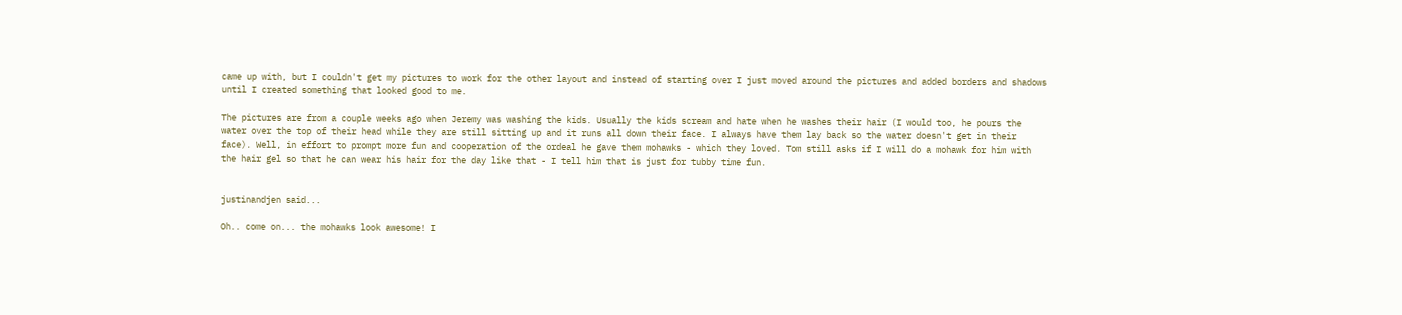came up with, but I couldn't get my pictures to work for the other layout and instead of starting over I just moved around the pictures and added borders and shadows until I created something that looked good to me.

The pictures are from a couple weeks ago when Jeremy was washing the kids. Usually the kids scream and hate when he washes their hair (I would too, he pours the water over the top of their head while they are still sitting up and it runs all down their face. I always have them lay back so the water doesn't get in their face). Well, in effort to prompt more fun and cooperation of the ordeal he gave them mohawks - which they loved. Tom still asks if I will do a mohawk for him with the hair gel so that he can wear his hair for the day like that - I tell him that is just for tubby time fun.


justinandjen said...

Oh.. come on... the mohawks look awesome! I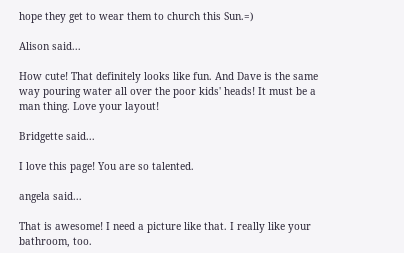hope they get to wear them to church this Sun.=)

Alison said...

How cute! That definitely looks like fun. And Dave is the same way pouring water all over the poor kids' heads! It must be a man thing. Love your layout!

Bridgette said...

I love this page! You are so talented.

angela said...

That is awesome! I need a picture like that. I really like your bathroom, too.